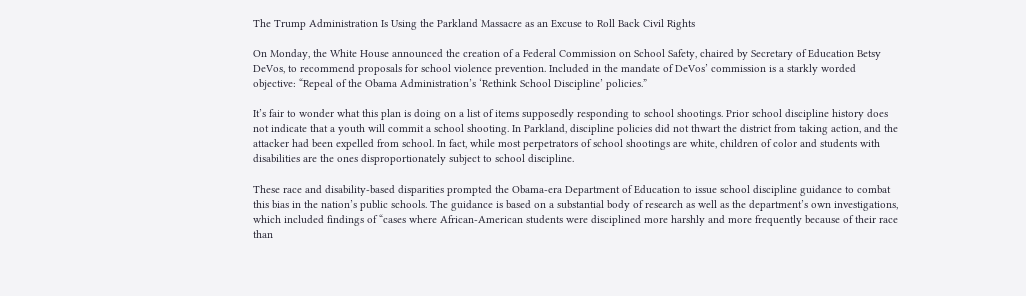The Trump Administration Is Using the Parkland Massacre as an Excuse to Roll Back Civil Rights

On Monday, the White House announced the creation of a Federal Commission on School Safety, chaired by Secretary of Education Betsy DeVos, to recommend proposals for school violence prevention. Included in the mandate of DeVos’ commission is a starkly worded objective: “Repeal of the Obama Administration’s ‘Rethink School Discipline’ policies.”

It’s fair to wonder what this plan is doing on a list of items supposedly responding to school shootings. Prior school discipline history does not indicate that a youth will commit a school shooting. In Parkland, discipline policies did not thwart the district from taking action, and the attacker had been expelled from school. In fact, while most perpetrators of school shootings are white, children of color and students with disabilities are the ones disproportionately subject to school discipline.

These race and disability-based disparities prompted the Obama-era Department of Education to issue school discipline guidance to combat this bias in the nation’s public schools. The guidance is based on a substantial body of research as well as the department’s own investigations, which included findings of “cases where African-American students were disciplined more harshly and more frequently because of their race than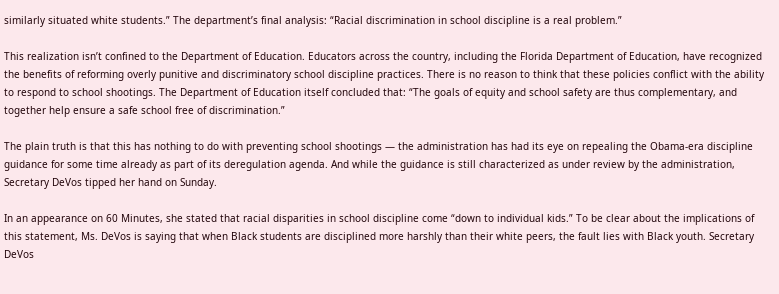similarly situated white students.” The department’s final analysis: “Racial discrimination in school discipline is a real problem.”

This realization isn’t confined to the Department of Education. Educators across the country, including the Florida Department of Education, have recognized the benefits of reforming overly punitive and discriminatory school discipline practices. There is no reason to think that these policies conflict with the ability to respond to school shootings. The Department of Education itself concluded that: “The goals of equity and school safety are thus complementary, and together help ensure a safe school free of discrimination.”

The plain truth is that this has nothing to do with preventing school shootings — the administration has had its eye on repealing the Obama-era discipline guidance for some time already as part of its deregulation agenda. And while the guidance is still characterized as under review by the administration, Secretary DeVos tipped her hand on Sunday.

In an appearance on 60 Minutes, she stated that racial disparities in school discipline come “down to individual kids.” To be clear about the implications of this statement, Ms. DeVos is saying that when Black students are disciplined more harshly than their white peers, the fault lies with Black youth. Secretary DeVos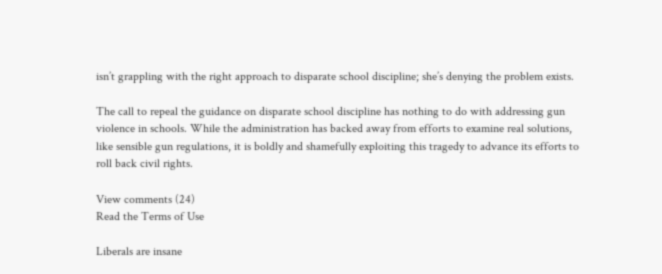isn’t grappling with the right approach to disparate school discipline; she’s denying the problem exists.

The call to repeal the guidance on disparate school discipline has nothing to do with addressing gun violence in schools. While the administration has backed away from efforts to examine real solutions, like sensible gun regulations, it is boldly and shamefully exploiting this tragedy to advance its efforts to roll back civil rights.

View comments (24)
Read the Terms of Use

Liberals are insane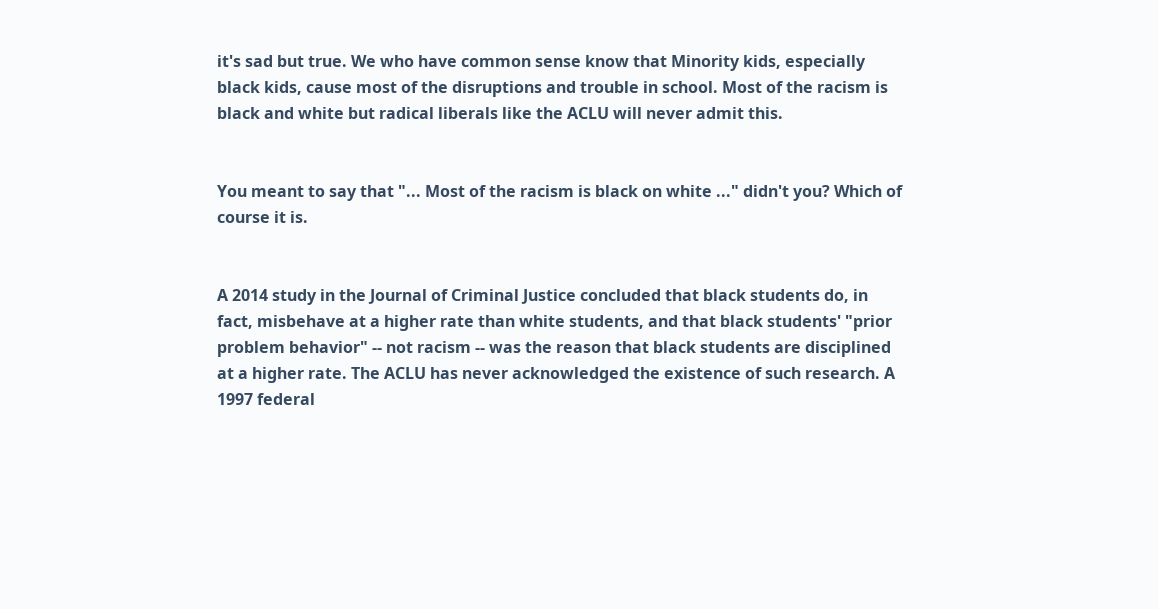it's sad but true. We who have common sense know that Minority kids, especially black kids, cause most of the disruptions and trouble in school. Most of the racism is black and white but radical liberals like the ACLU will never admit this.


You meant to say that "... Most of the racism is black on white ..." didn't you? Which of course it is.


A 2014 study in the Journal of Criminal Justice concluded that black students do, in fact, misbehave at a higher rate than white students, and that black students' "prior problem behavior" -- not racism -- was the reason that black students are disciplined at a higher rate. The ACLU has never acknowledged the existence of such research. A 1997 federal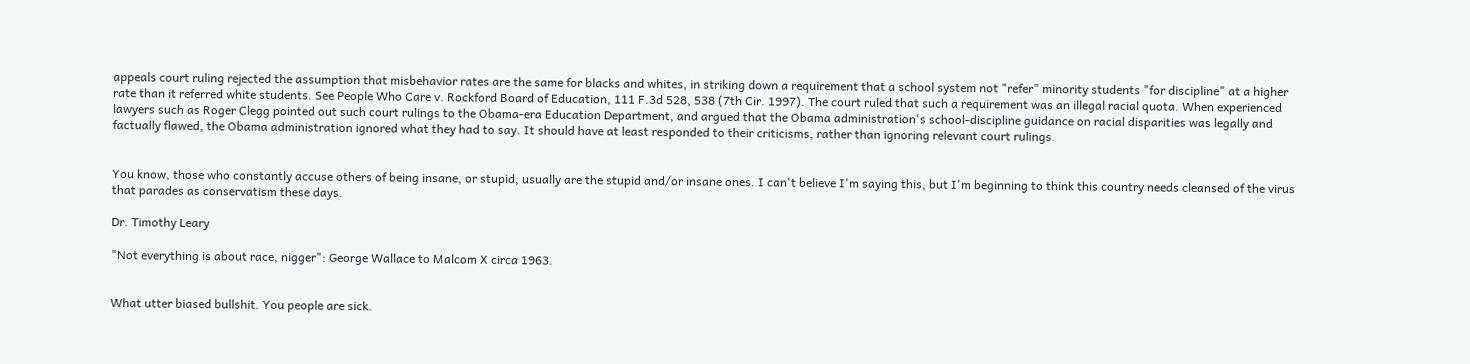appeals court ruling rejected the assumption that misbehavior rates are the same for blacks and whites, in striking down a requirement that a school system not "refer" minority students "for discipline" at a higher rate than it referred white students. See People Who Care v. Rockford Board of Education, 111 F.3d 528, 538 (7th Cir. 1997). The court ruled that such a requirement was an illegal racial quota. When experienced lawyers such as Roger Clegg pointed out such court rulings to the Obama-era Education Department, and argued that the Obama administration's school-discipline guidance on racial disparities was legally and factually flawed, the Obama administration ignored what they had to say. It should have at least responded to their criticisms, rather than ignoring relevant court rulings.


You know, those who constantly accuse others of being insane, or stupid, usually are the stupid and/or insane ones. I can't believe I'm saying this, but I'm beginning to think this country needs cleansed of the virus that parades as conservatism these days.

Dr. Timothy Leary

"Not everything is about race, nigger": George Wallace to Malcom X circa 1963.


What utter biased bullshit. You people are sick.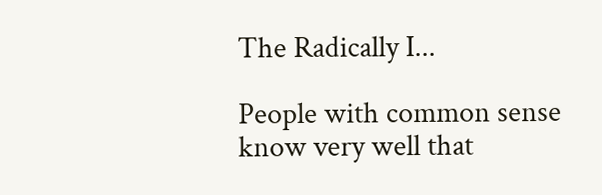The Radically I...

People with common sense know very well that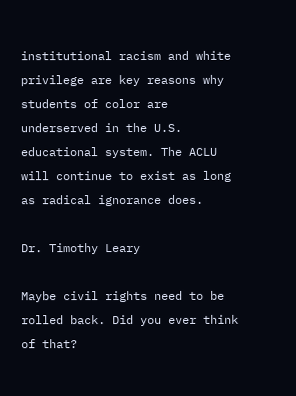institutional racism and white privilege are key reasons why students of color are underserved in the U.S. educational system. The ACLU will continue to exist as long as radical ignorance does.

Dr. Timothy Leary

Maybe civil rights need to be rolled back. Did you ever think of that?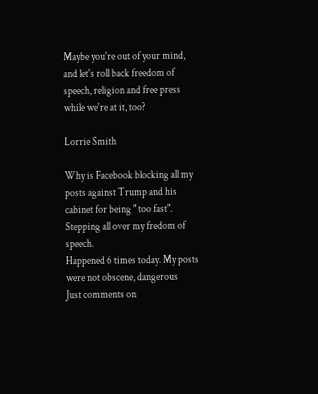Maybe you're out of your mind, and let's roll back freedom of speech, religion and free press while we're at it, too?

Lorrie Smith

Why is Facebook blocking all my posts against Trump and his cabinet for being " too fast".
Stepping all over my fredom of speech.
Happened 6 times today. My posts were not obscene, dangerous
Just comments on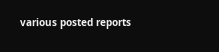various posted reports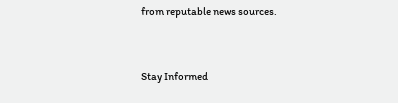from reputable news sources.


Stay Informed